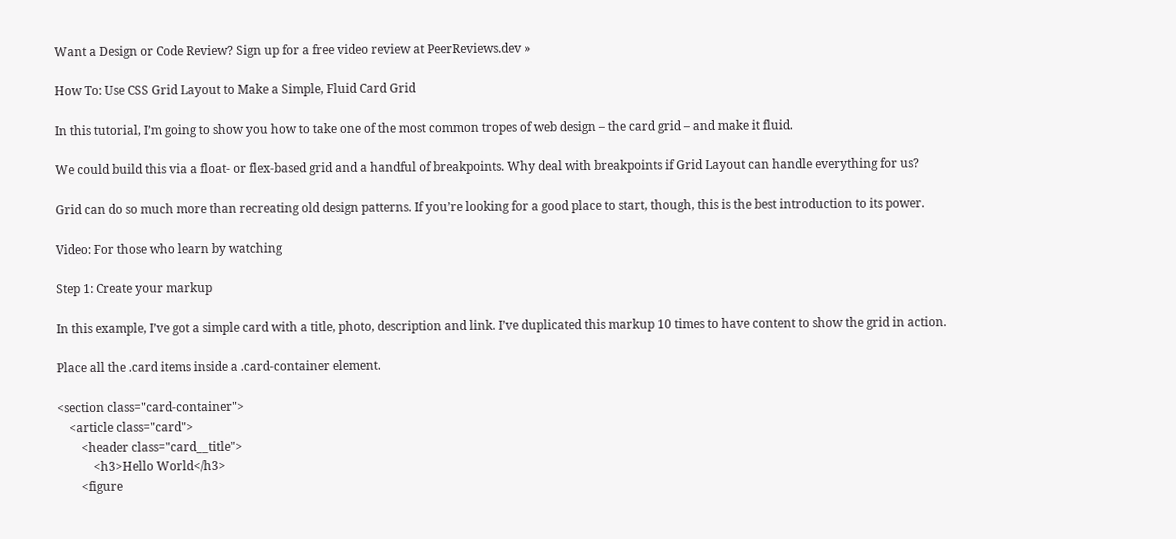Want a Design or Code Review? Sign up for a free video review at PeerReviews.dev »

How To: Use CSS Grid Layout to Make a Simple, Fluid Card Grid

In this tutorial, I’m going to show you how to take one of the most common tropes of web design – the card grid – and make it fluid.

We could build this via a float- or flex-based grid and a handful of breakpoints. Why deal with breakpoints if Grid Layout can handle everything for us?

Grid can do so much more than recreating old design patterns. If you’re looking for a good place to start, though, this is the best introduction to its power.

Video: For those who learn by watching

Step 1: Create your markup

In this example, I’ve got a simple card with a title, photo, description and link. I’ve duplicated this markup 10 times to have content to show the grid in action.

Place all the .card items inside a .card-container element.

<section class="card-container">
    <article class="card">
        <header class="card__title">
            <h3>Hello World</h3>
        <figure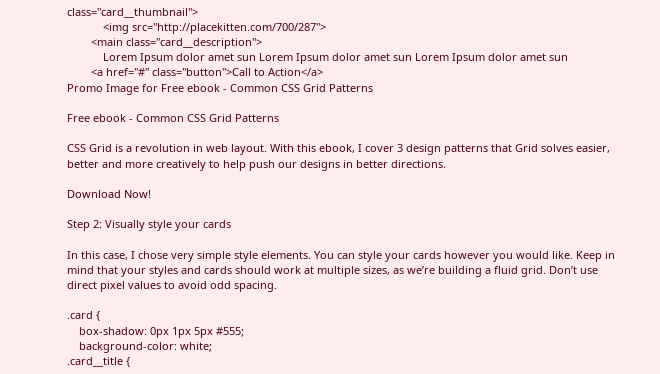class="card__thumbnail">
            <img src="http://placekitten.com/700/287">
        <main class="card__description">
            Lorem Ipsum dolor amet sun Lorem Ipsum dolor amet sun Lorem Ipsum dolor amet sun
        <a href="#" class="button">Call to Action</a>
Promo Image for Free ebook - Common CSS Grid Patterns

Free ebook - Common CSS Grid Patterns

CSS Grid is a revolution in web layout. With this ebook, I cover 3 design patterns that Grid solves easier, better and more creatively to help push our designs in better directions.

Download Now!

Step 2: Visually style your cards

In this case, I chose very simple style elements. You can style your cards however you would like. Keep in mind that your styles and cards should work at multiple sizes, as we’re building a fluid grid. Don’t use direct pixel values to avoid odd spacing.

.card {
    box-shadow: 0px 1px 5px #555;
    background-color: white;
.card__title {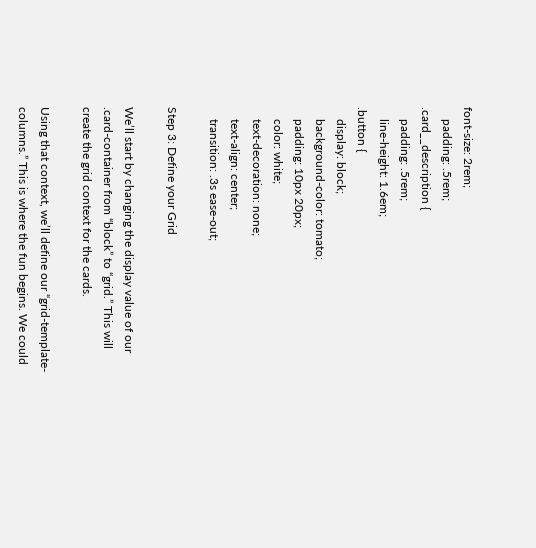font-size: 2rem;
    padding: .5rem;
.card__description {
    padding: .5rem;
    line-height: 1.6em;
.button {
    display: block;
    background-color: tomato;
    padding: 10px 20px;
    color: white;
    text-decoration: none;
    text-align: center;
    transition: .3s ease-out;

Step 3: Define your Grid

We’ll start by changing the display value of our .card-container from “block” to “grid.” This will create the grid context for the cards.

Using that context, we’ll define our “grid-template-columns.” This is where the fun begins. We could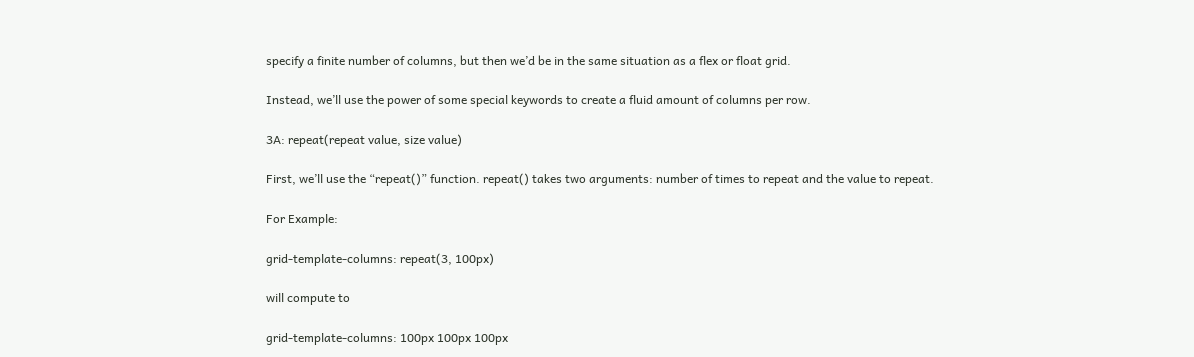specify a finite number of columns, but then we’d be in the same situation as a flex or float grid.

Instead, we’ll use the power of some special keywords to create a fluid amount of columns per row.

3A: repeat(repeat value, size value)

First, we’ll use the “repeat()” function. repeat() takes two arguments: number of times to repeat and the value to repeat.

For Example:

grid-template-columns: repeat(3, 100px)

will compute to

grid-template-columns: 100px 100px 100px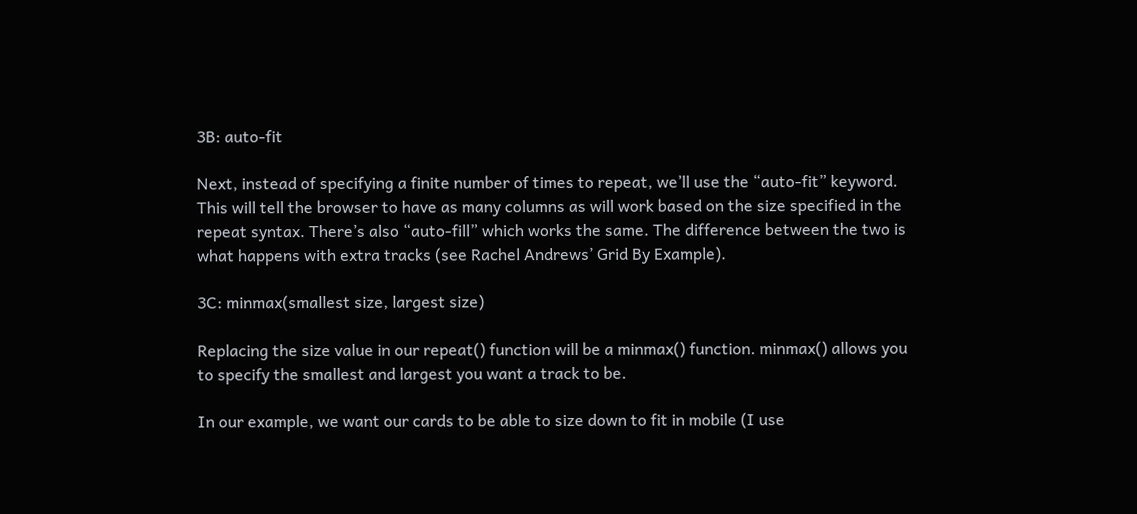3B: auto-fit

Next, instead of specifying a finite number of times to repeat, we’ll use the “auto-fit” keyword. This will tell the browser to have as many columns as will work based on the size specified in the repeat syntax. There’s also “auto-fill” which works the same. The difference between the two is what happens with extra tracks (see Rachel Andrews’ Grid By Example).

3C: minmax(smallest size, largest size)

Replacing the size value in our repeat() function will be a minmax() function. minmax() allows you to specify the smallest and largest you want a track to be.

In our example, we want our cards to be able to size down to fit in mobile (I use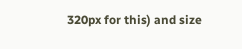320px for this) and size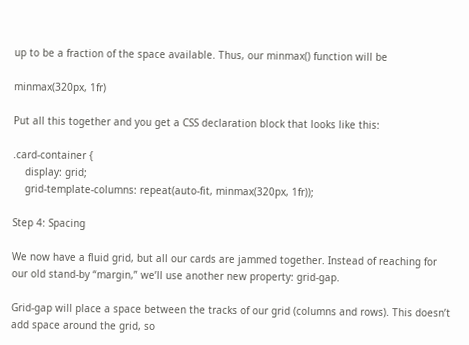up to be a fraction of the space available. Thus, our minmax() function will be

minmax(320px, 1fr)

Put all this together and you get a CSS declaration block that looks like this:

.card-container {
    display: grid;
    grid-template-columns: repeat(auto-fit, minmax(320px, 1fr));

Step 4: Spacing

We now have a fluid grid, but all our cards are jammed together. Instead of reaching for our old stand-by “margin,” we’ll use another new property: grid-gap.

Grid-gap will place a space between the tracks of our grid (columns and rows). This doesn’t add space around the grid, so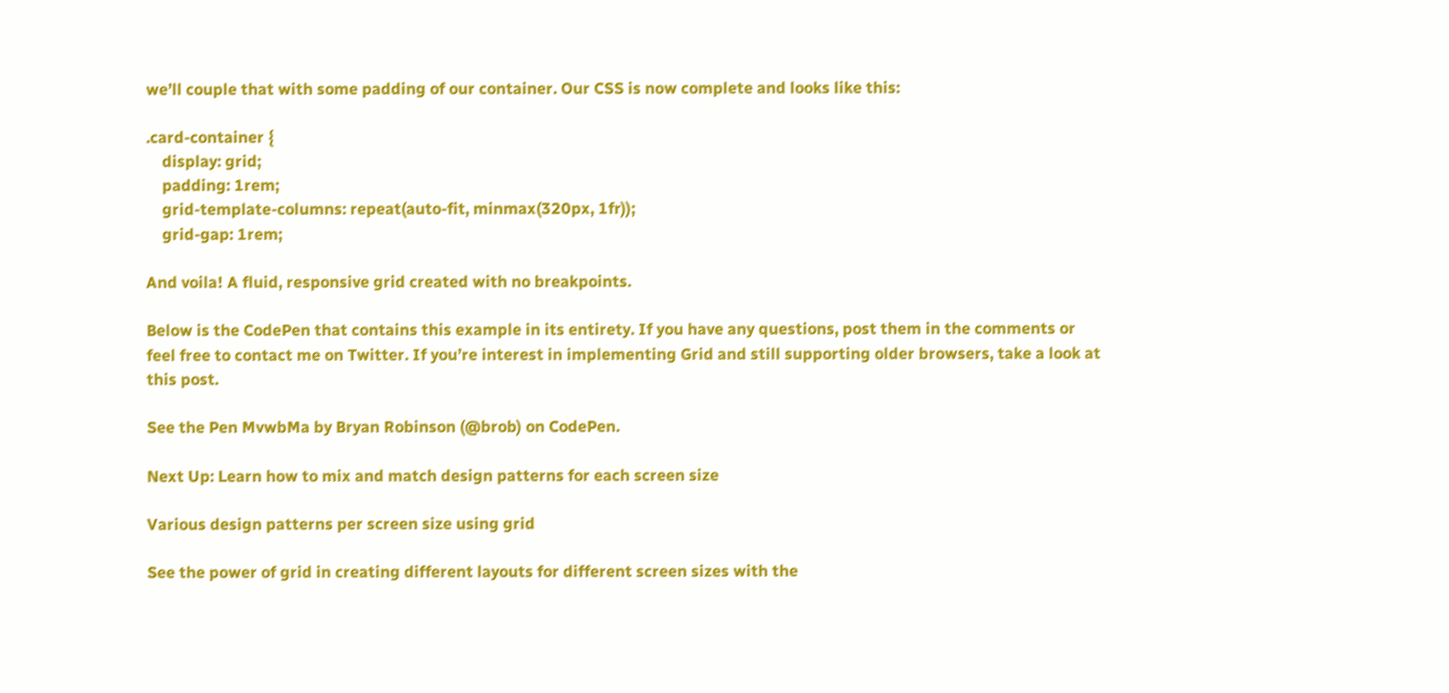we’ll couple that with some padding of our container. Our CSS is now complete and looks like this:

.card-container {
    display: grid;
    padding: 1rem;
    grid-template-columns: repeat(auto-fit, minmax(320px, 1fr));
    grid-gap: 1rem;

And voila! A fluid, responsive grid created with no breakpoints.

Below is the CodePen that contains this example in its entirety. If you have any questions, post them in the comments or feel free to contact me on Twitter. If you’re interest in implementing Grid and still supporting older browsers, take a look at this post.

See the Pen MvwbMa by Bryan Robinson (@brob) on CodePen.

Next Up: Learn how to mix and match design patterns for each screen size

Various design patterns per screen size using grid

See the power of grid in creating different layouts for different screen sizes with the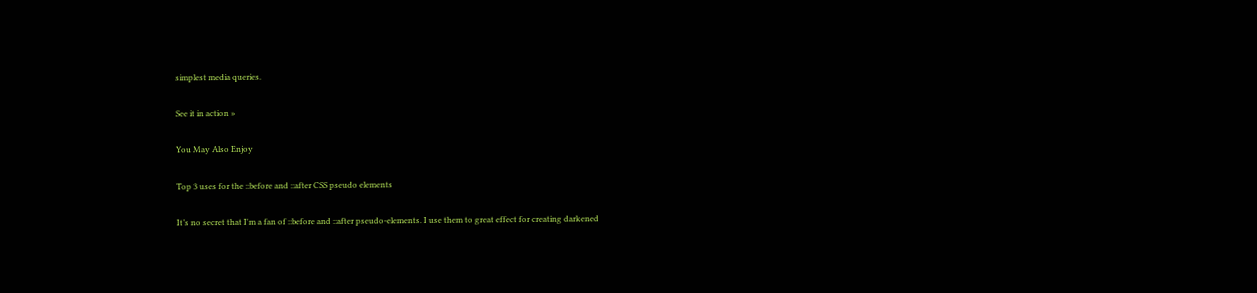simplest media queries.

See it in action »

You May Also Enjoy

Top 3 uses for the ::before and ::after CSS pseudo elements

It’s no secret that I'm a fan of ::before and ::after pseudo-elements. I use them to great effect for creating darkened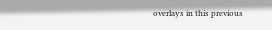overlays in this previous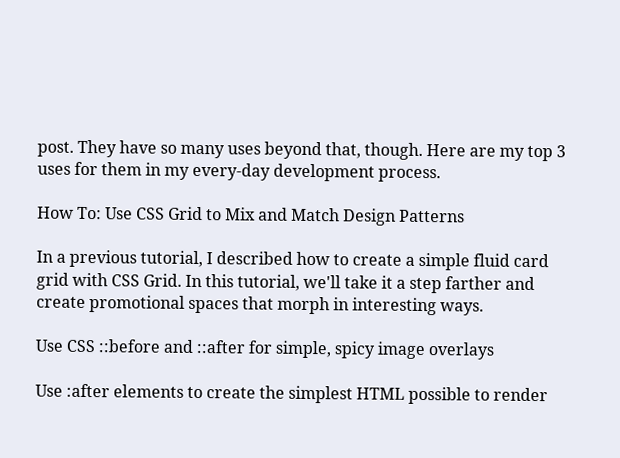post. They have so many uses beyond that, though. Here are my top 3 uses for them in my every-day development process.

How To: Use CSS Grid to Mix and Match Design Patterns

In a previous tutorial, I described how to create a simple fluid card grid with CSS Grid. In this tutorial, we'll take it a step farther and create promotional spaces that morph in interesting ways.

Use CSS ::before and ::after for simple, spicy image overlays

Use :after elements to create the simplest HTML possible to render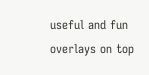useful and fun overlays on top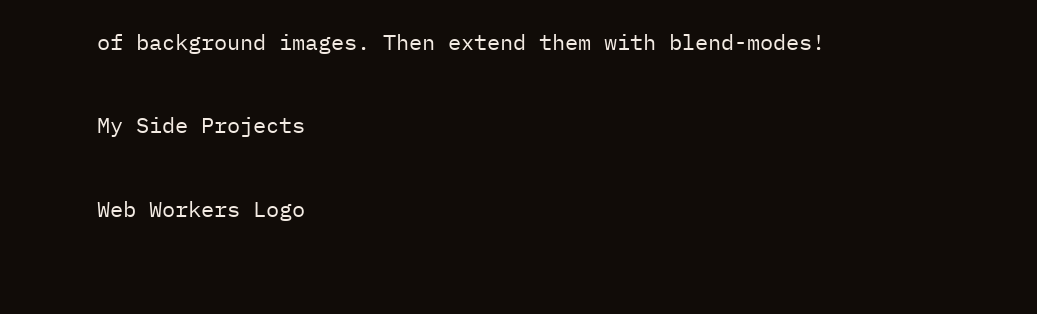of background images. Then extend them with blend-modes!

My Side Projects

Web Workers Logo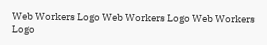Web Workers Logo Web Workers Logo Web Workers Logo